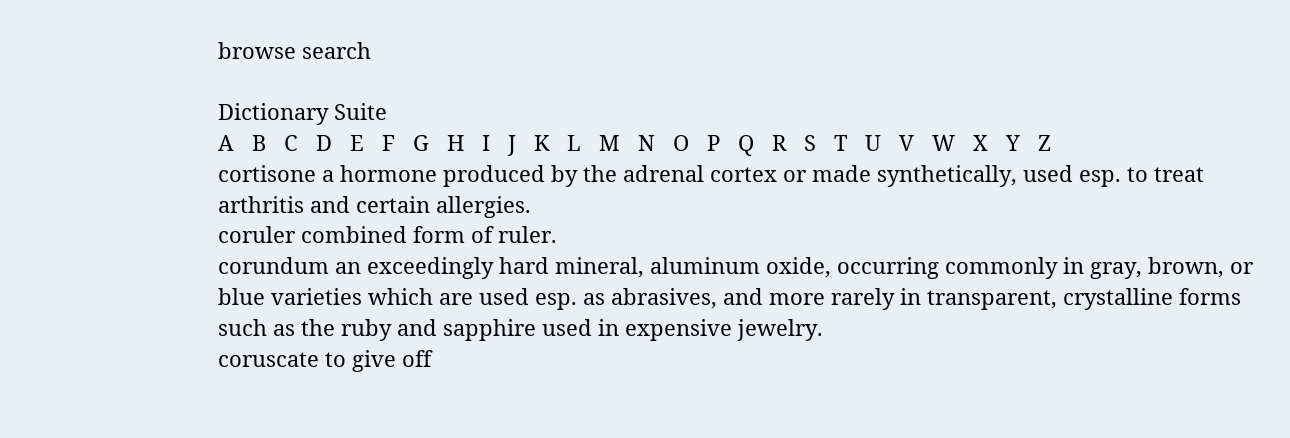browse search

Dictionary Suite
A   B   C   D   E   F   G   H   I   J   K   L   M   N   O   P   Q   R   S   T   U   V   W   X   Y   Z
cortisone a hormone produced by the adrenal cortex or made synthetically, used esp. to treat arthritis and certain allergies.
coruler combined form of ruler.
corundum an exceedingly hard mineral, aluminum oxide, occurring commonly in gray, brown, or blue varieties which are used esp. as abrasives, and more rarely in transparent, crystalline forms such as the ruby and sapphire used in expensive jewelry.
coruscate to give off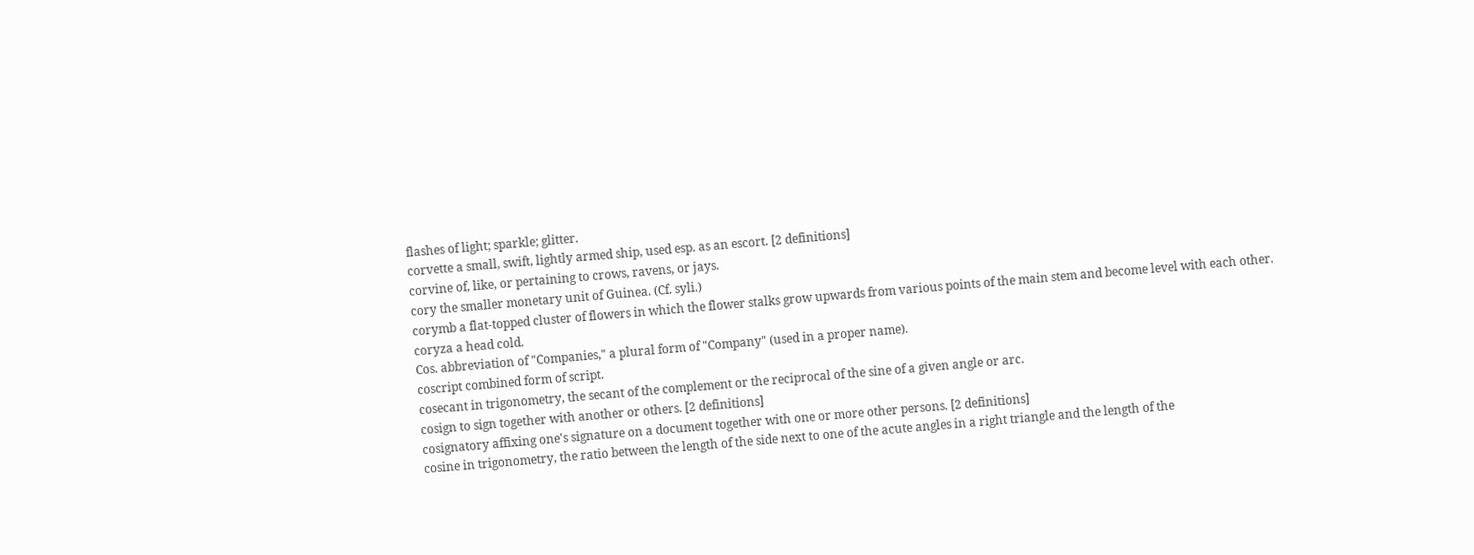flashes of light; sparkle; glitter.
corvette a small, swift, lightly armed ship, used esp. as an escort. [2 definitions]
corvine of, like, or pertaining to crows, ravens, or jays.
cory the smaller monetary unit of Guinea. (Cf. syli.)
corymb a flat-topped cluster of flowers in which the flower stalks grow upwards from various points of the main stem and become level with each other.
coryza a head cold.
Cos. abbreviation of "Companies," a plural form of "Company" (used in a proper name).
coscript combined form of script.
cosecant in trigonometry, the secant of the complement or the reciprocal of the sine of a given angle or arc.
cosign to sign together with another or others. [2 definitions]
cosignatory affixing one's signature on a document together with one or more other persons. [2 definitions]
cosine in trigonometry, the ratio between the length of the side next to one of the acute angles in a right triangle and the length of the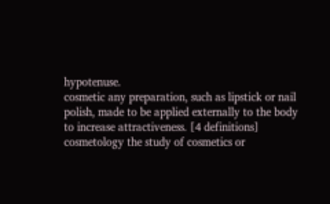hypotenuse.
cosmetic any preparation, such as lipstick or nail polish, made to be applied externally to the body to increase attractiveness. [4 definitions]
cosmetology the study of cosmetics or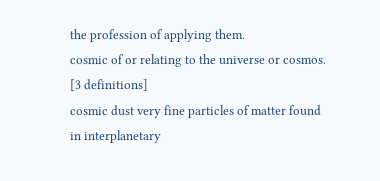the profession of applying them.
cosmic of or relating to the universe or cosmos. [3 definitions]
cosmic dust very fine particles of matter found in interplanetary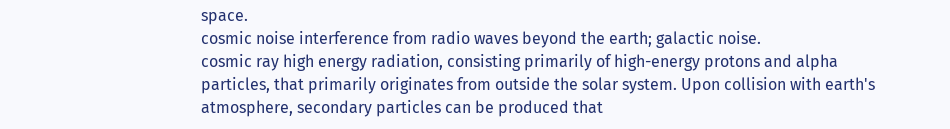space.
cosmic noise interference from radio waves beyond the earth; galactic noise.
cosmic ray high energy radiation, consisting primarily of high-energy protons and alpha particles, that primarily originates from outside the solar system. Upon collision with earth's atmosphere, secondary particles can be produced that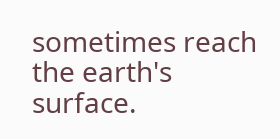sometimes reach the earth's surface.